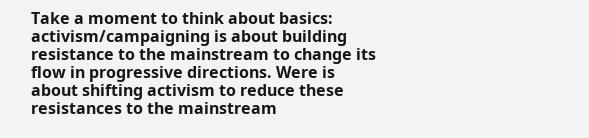Take a moment to think about basics: activism/campaigning is about building resistance to the mainstream to change its flow in progressive directions. Were is about shifting activism to reduce these resistances to the mainstream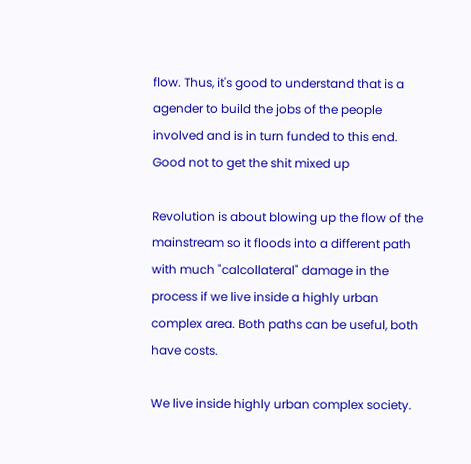flow. Thus, it's good to understand that is a agender to build the jobs of the people involved and is in turn funded to this end. Good not to get the shit mixed up

Revolution is about blowing up the flow of the mainstream so it floods into a different path with much "calcollateral" damage in the process if we live inside a highly urban complex area. Both paths can be useful, both have costs.

We live inside highly urban complex society.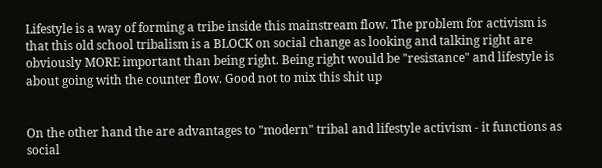Lifestyle is a way of forming a tribe inside this mainstream flow. The problem for activism is that this old school tribalism is a BLOCK on social change as looking and talking right are obviously MORE important than being right. Being right would be "resistance" and lifestyle is about going with the counter flow. Good not to mix this shit up


On the other hand the are advantages to "modern" tribal and lifestyle activism - it functions as social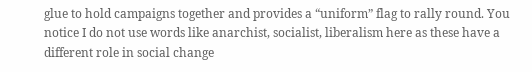glue to hold campaigns together and provides a “uniform” flag to rally round. You notice I do not use words like anarchist, socialist, liberalism here as these have a different role in social change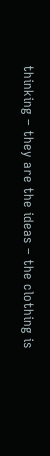thinking – they are the ideas – the clothing is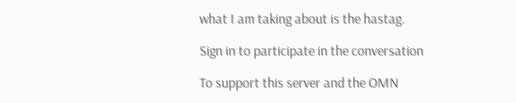what I am taking about is the hastag.

Sign in to participate in the conversation

To support this server and the OMN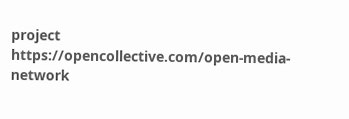project https://opencollective.com/open-media-network